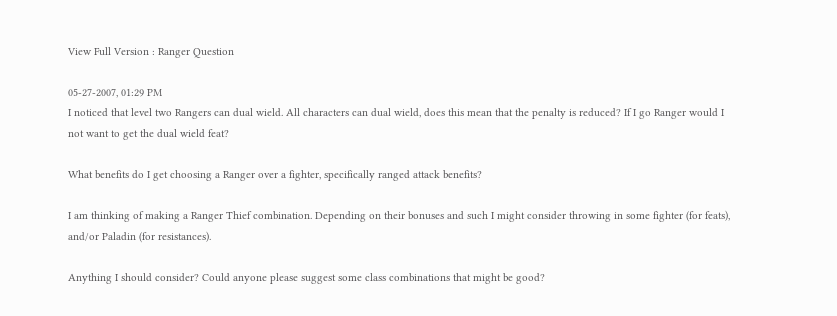View Full Version : Ranger Question

05-27-2007, 01:29 PM
I noticed that level two Rangers can dual wield. All characters can dual wield, does this mean that the penalty is reduced? If I go Ranger would I not want to get the dual wield feat?

What benefits do I get choosing a Ranger over a fighter, specifically ranged attack benefits?

I am thinking of making a Ranger Thief combination. Depending on their bonuses and such I might consider throwing in some fighter (for feats), and/or Paladin (for resistances).

Anything I should consider? Could anyone please suggest some class combinations that might be good?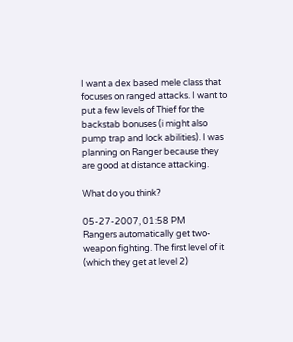I want a dex based mele class that focuses on ranged attacks. I want to put a few levels of Thief for the backstab bonuses (i might also pump trap and lock abilities). I was planning on Ranger because they are good at distance attacking.

What do you think?

05-27-2007, 01:58 PM
Rangers automatically get two-weapon fighting. The first level of it (which they get at level 2)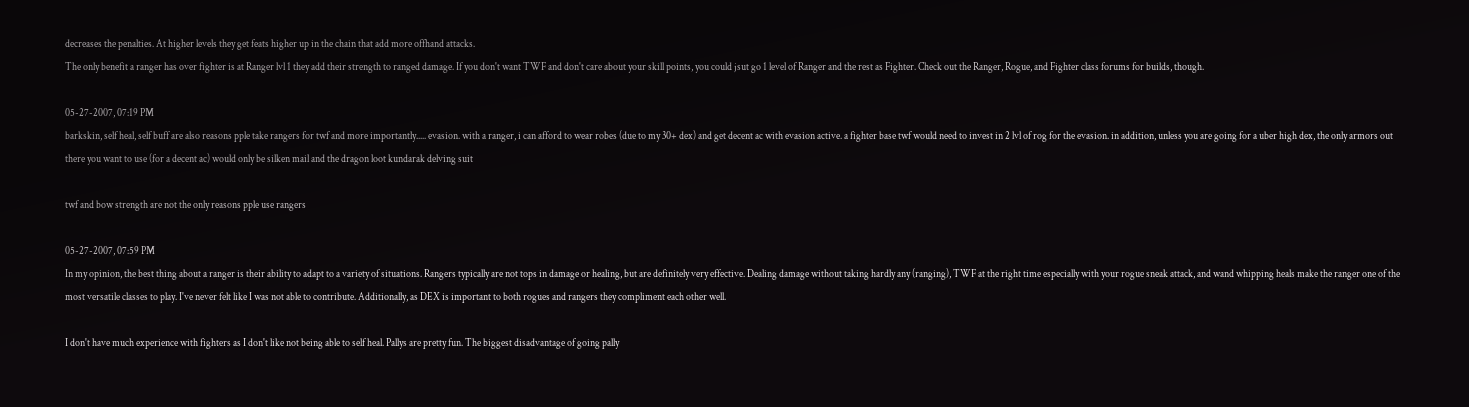decreases the penalties. At higher levels they get feats higher up in the chain that add more offhand attacks.
The only benefit a ranger has over fighter is at Ranger lvl 1 they add their strength to ranged damage. If you don't want TWF and don't care about your skill points, you could jsut go 1 level of Ranger and the rest as Fighter. Check out the Ranger, Rogue, and Fighter class forums for builds, though.

05-27-2007, 07:19 PM
barkskin, self heal, self buff are also reasons pple take rangers for twf and more importantly..... evasion. with a ranger, i can afford to wear robes (due to my 30+ dex) and get decent ac with evasion active. a fighter base twf would need to invest in 2 lvl of rog for the evasion. in addition, unless you are going for a uber high dex, the only armors out there you want to use (for a decent ac) would only be silken mail and the dragon loot kundarak delving suit

twf and bow strength are not the only reasons pple use rangers

05-27-2007, 07:59 PM
In my opinion, the best thing about a ranger is their ability to adapt to a variety of situations. Rangers typically are not tops in damage or healing, but are definitely very effective. Dealing damage without taking hardly any (ranging), TWF at the right time especially with your rogue sneak attack, and wand whipping heals make the ranger one of the most versatile classes to play. I've never felt like I was not able to contribute. Additionally, as DEX is important to both rogues and rangers they compliment each other well.

I don't have much experience with fighters as I don't like not being able to self heal. Pallys are pretty fun. The biggest disadvantage of going pally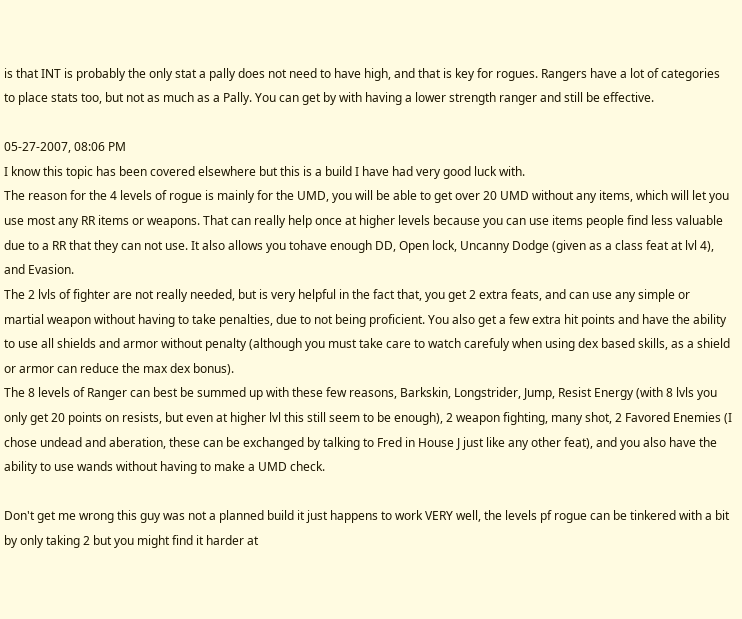is that INT is probably the only stat a pally does not need to have high, and that is key for rogues. Rangers have a lot of categories to place stats too, but not as much as a Pally. You can get by with having a lower strength ranger and still be effective.

05-27-2007, 08:06 PM
I know this topic has been covered elsewhere but this is a build I have had very good luck with.
The reason for the 4 levels of rogue is mainly for the UMD, you will be able to get over 20 UMD without any items, which will let you use most any RR items or weapons. That can really help once at higher levels because you can use items people find less valuable due to a RR that they can not use. It also allows you tohave enough DD, Open lock, Uncanny Dodge (given as a class feat at lvl 4), and Evasion.
The 2 lvls of fighter are not really needed, but is very helpful in the fact that, you get 2 extra feats, and can use any simple or martial weapon without having to take penalties, due to not being proficient. You also get a few extra hit points and have the ability to use all shields and armor without penalty (although you must take care to watch carefuly when using dex based skills, as a shield or armor can reduce the max dex bonus).
The 8 levels of Ranger can best be summed up with these few reasons, Barkskin, Longstrider, Jump, Resist Energy (with 8 lvls you only get 20 points on resists, but even at higher lvl this still seem to be enough), 2 weapon fighting, many shot, 2 Favored Enemies (I chose undead and aberation, these can be exchanged by talking to Fred in House J just like any other feat), and you also have the ability to use wands without having to make a UMD check.

Don't get me wrong this guy was not a planned build it just happens to work VERY well, the levels pf rogue can be tinkered with a bit by only taking 2 but you might find it harder at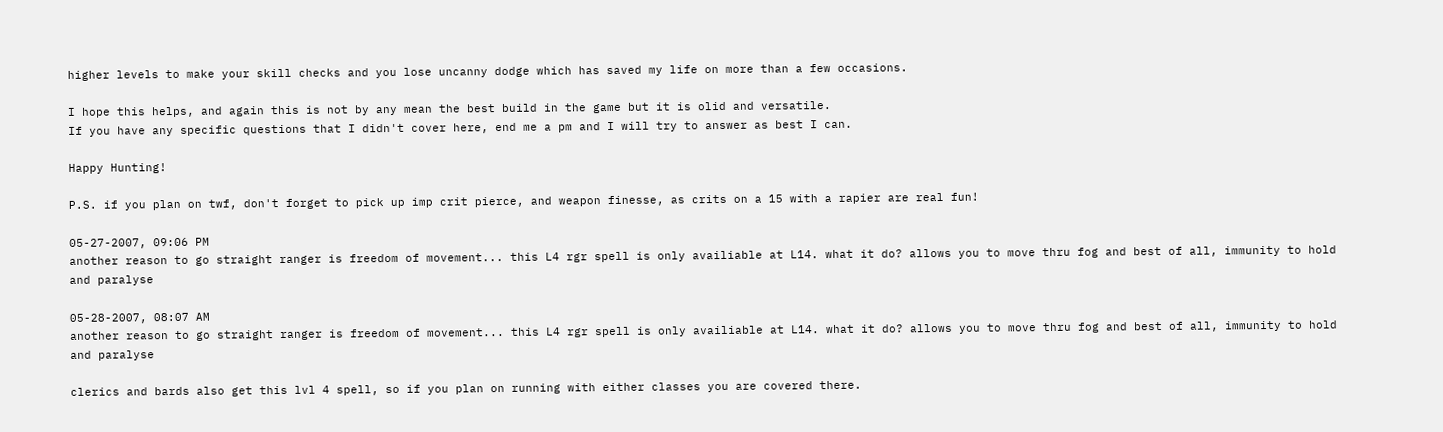higher levels to make your skill checks and you lose uncanny dodge which has saved my life on more than a few occasions.

I hope this helps, and again this is not by any mean the best build in the game but it is olid and versatile.
If you have any specific questions that I didn't cover here, end me a pm and I will try to answer as best I can.

Happy Hunting!

P.S. if you plan on twf, don't forget to pick up imp crit pierce, and weapon finesse, as crits on a 15 with a rapier are real fun!

05-27-2007, 09:06 PM
another reason to go straight ranger is freedom of movement... this L4 rgr spell is only availiable at L14. what it do? allows you to move thru fog and best of all, immunity to hold and paralyse

05-28-2007, 08:07 AM
another reason to go straight ranger is freedom of movement... this L4 rgr spell is only availiable at L14. what it do? allows you to move thru fog and best of all, immunity to hold and paralyse

clerics and bards also get this lvl 4 spell, so if you plan on running with either classes you are covered there.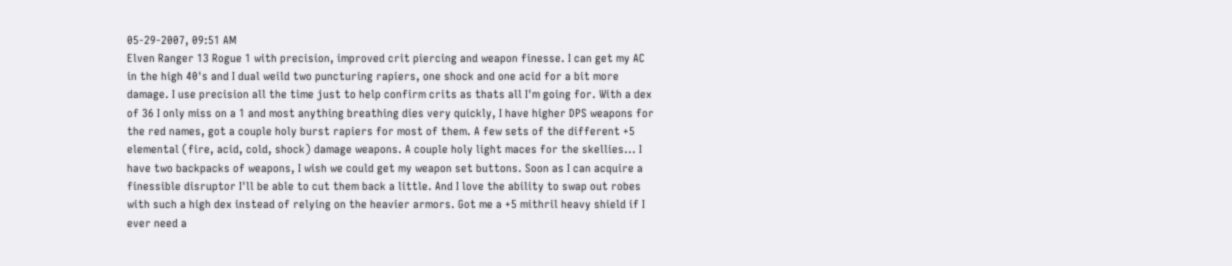05-29-2007, 09:51 AM
Elven Ranger 13 Rogue 1 with precision, improved crit piercing and weapon finesse. I can get my AC in the high 40's and I dual weild two puncturing rapiers, one shock and one acid for a bit more damage. I use precision all the time just to help confirm crits as thats all I'm going for. With a dex of 36 I only miss on a 1 and most anything breathing dies very quickly, I have higher DPS weapons for the red names, got a couple holy burst rapiers for most of them. A few sets of the different +5 elemental (fire, acid, cold, shock) damage weapons. A couple holy light maces for the skellies... I have two backpacks of weapons, I wish we could get my weapon set buttons. Soon as I can acquire a finessible disruptor I'll be able to cut them back a little. And I love the ability to swap out robes with such a high dex instead of relying on the heavier armors. Got me a +5 mithril heavy shield if I ever need a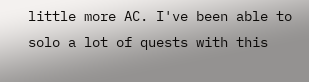little more AC. I've been able to solo a lot of quests with this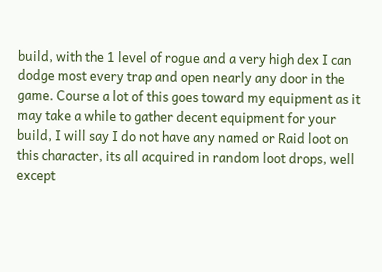build, with the 1 level of rogue and a very high dex I can dodge most every trap and open nearly any door in the game. Course a lot of this goes toward my equipment as it may take a while to gather decent equipment for your build, I will say I do not have any named or Raid loot on this character, its all acquired in random loot drops, well except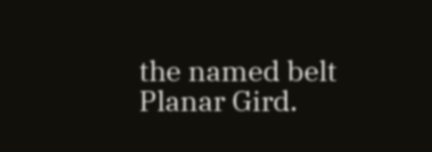the named belt Planar Gird.